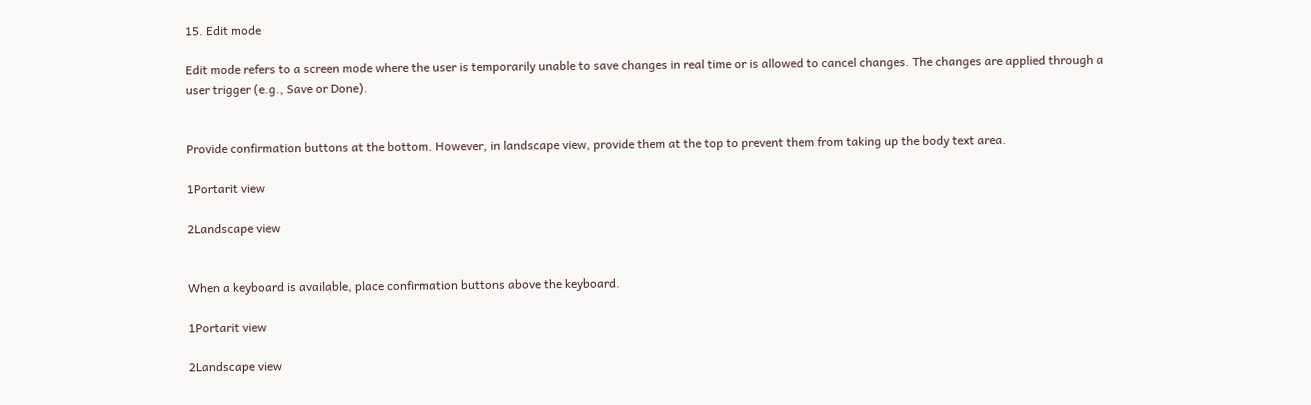15. Edit mode

Edit mode refers to a screen mode where the user is temporarily unable to save changes in real time or is allowed to cancel changes. The changes are applied through a user trigger (e.g., Save or Done).


Provide confirmation buttons at the bottom. However, in landscape view, provide them at the top to prevent them from taking up the body text area.

1Portarit view

2Landscape view


When a keyboard is available, place confirmation buttons above the keyboard.

1Portarit view

2Landscape view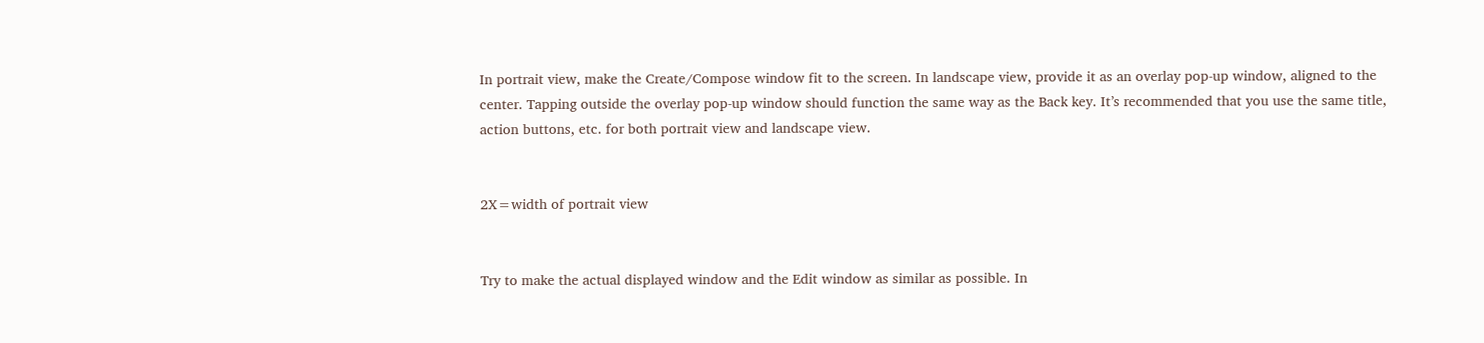In portrait view, make the Create/Compose window fit to the screen. In landscape view, provide it as an overlay pop-up window, aligned to the center. Tapping outside the overlay pop-up window should function the same way as the Back key. It’s recommended that you use the same title, action buttons, etc. for both portrait view and landscape view.


2X=width of portrait view


Try to make the actual displayed window and the Edit window as similar as possible. In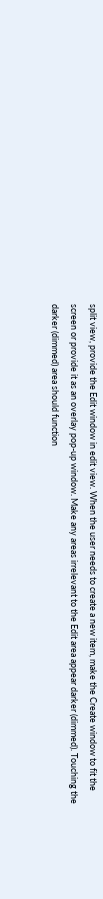split view, provide the Edit window in edit view. When the user needs to create a new item, make the Create window to fit the screen or provide it as an overlay pop-up window. Make any areas irrelevant to the Edit area appear darker (dimmed). Touching the darker (dimmed) area should function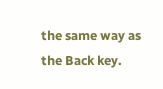the same way as the Back key.